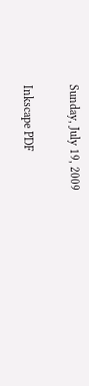Sunday, July 19, 2009

Inkscape PDF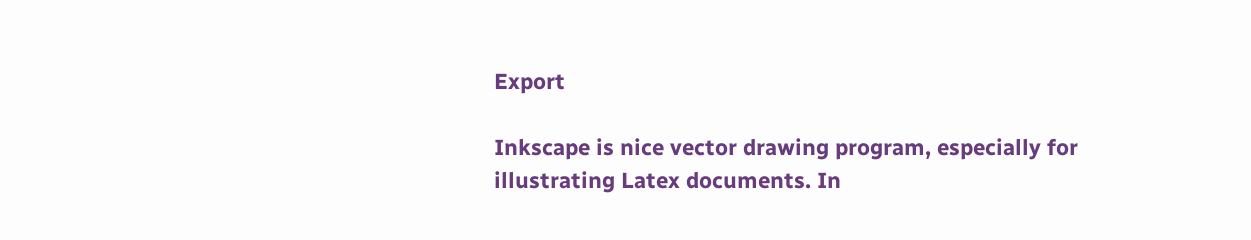Export

Inkscape is nice vector drawing program, especially for illustrating Latex documents. In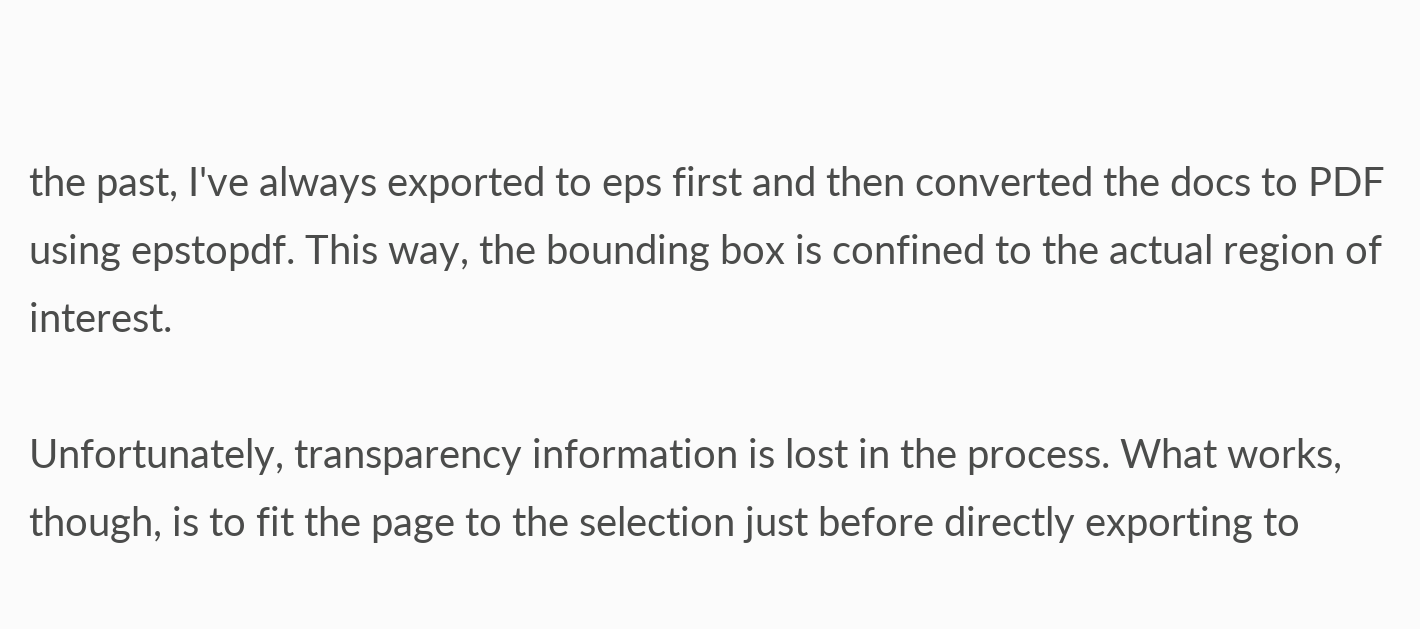the past, I've always exported to eps first and then converted the docs to PDF using epstopdf. This way, the bounding box is confined to the actual region of interest.

Unfortunately, transparency information is lost in the process. What works, though, is to fit the page to the selection just before directly exporting to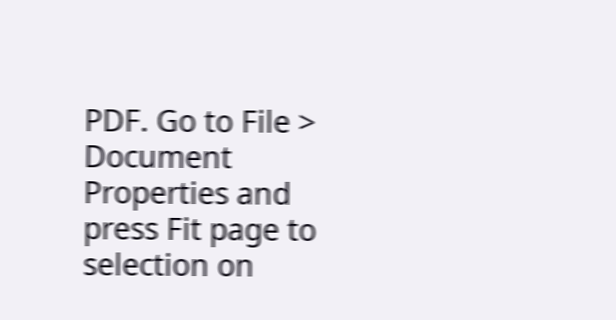PDF. Go to File > Document Properties and press Fit page to selection on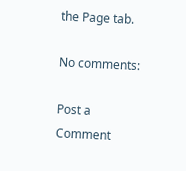the Page tab.

No comments:

Post a Comment